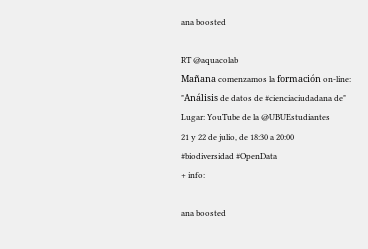ana boosted

RT @aquacolab
Mañana comenzamos la formación on-line:
"Análisis de datos de #cienciaciudadana de"
Lugar: YouTube de la @UBUEstudiantes
21 y 22 de julio, de 18:30 a 20:00
#biodiversidad #OpenData
+ info:

ana boosted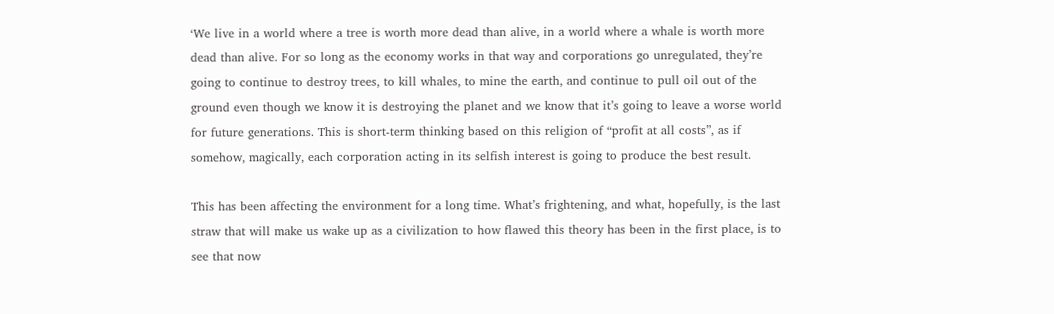‘We live in a world where a tree is worth more dead than alive, in a world where a whale is worth more dead than alive. For so long as the economy works in that way and corporations go unregulated, they’re going to continue to destroy trees, to kill whales, to mine the earth, and continue to pull oil out of the ground even though we know it is destroying the planet and we know that it’s going to leave a worse world for future generations. This is short-term thinking based on this religion of “profit at all costs”, as if somehow, magically, each corporation acting in its selfish interest is going to produce the best result.

This has been affecting the environment for a long time. What’s frightening, and what, hopefully, is the last straw that will make us wake up as a civilization to how flawed this theory has been in the first place, is to see that now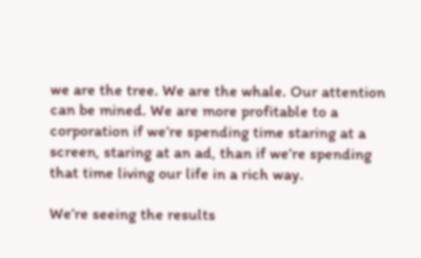we are the tree. We are the whale. Our attention can be mined. We are more profitable to a corporation if we’re spending time staring at a screen, staring at an ad, than if we’re spending that time living our life in a rich way.

We’re seeing the results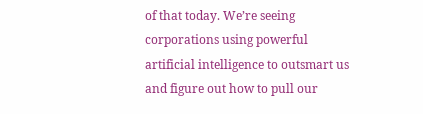of that today. We’re seeing corporations using powerful artificial intelligence to outsmart us and figure out how to pull our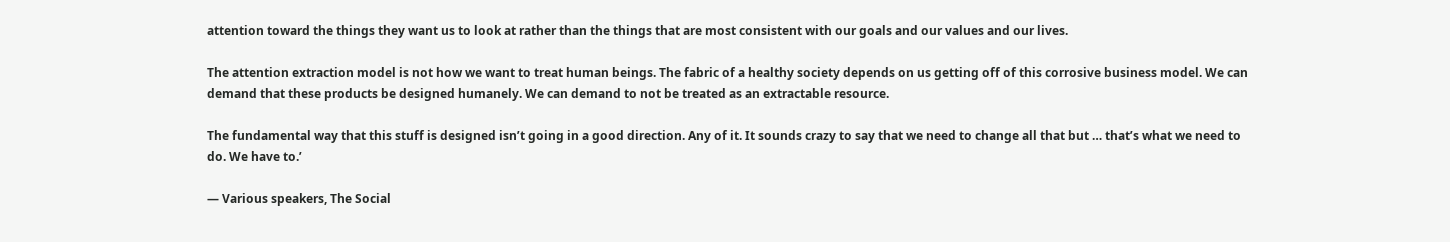attention toward the things they want us to look at rather than the things that are most consistent with our goals and our values and our lives.

The attention extraction model is not how we want to treat human beings. The fabric of a healthy society depends on us getting off of this corrosive business model. We can demand that these products be designed humanely. We can demand to not be treated as an extractable resource.

The fundamental way that this stuff is designed isn’t going in a good direction. Any of it. It sounds crazy to say that we need to change all that but … that’s what we need to do. We have to.’

— Various speakers, The Social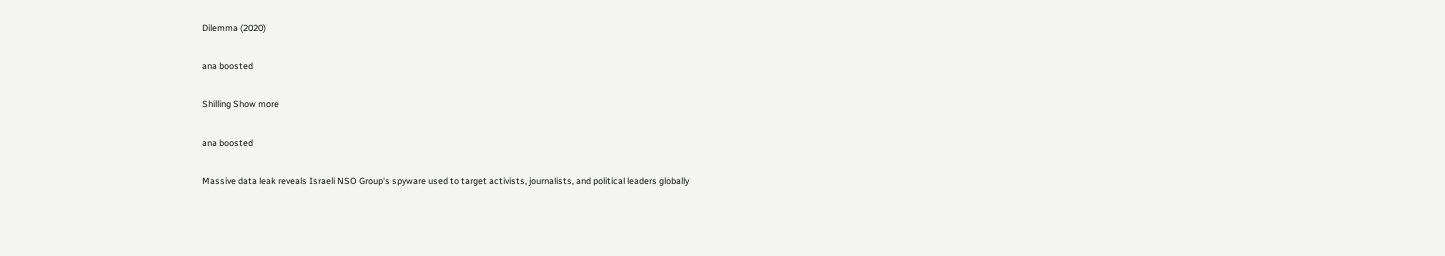Dilemma (2020)

ana boosted

Shilling Show more

ana boosted

Massive data leak reveals Israeli NSO Group's spyware used to target activists, journalists, and political leaders globally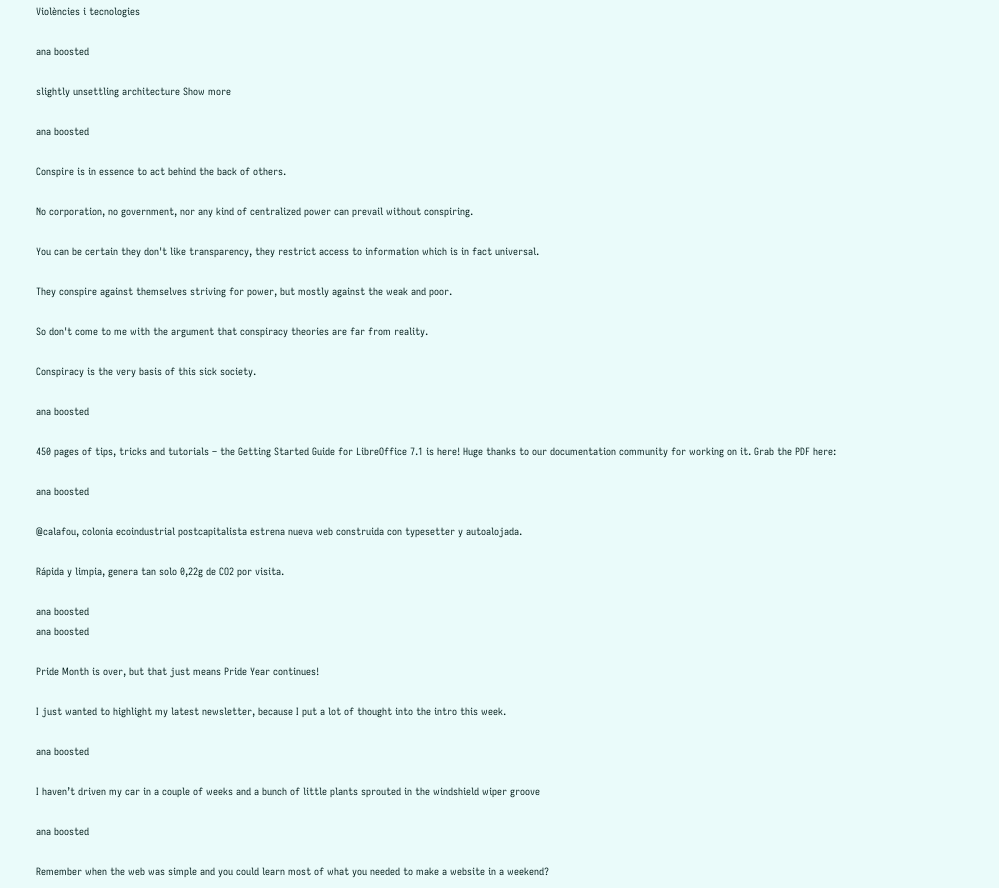Violències i tecnologies

ana boosted

slightly unsettling architecture Show more

ana boosted

Conspire is in essence to act behind the back of others.

No corporation, no government, nor any kind of centralized power can prevail without conspiring.

You can be certain they don't like transparency, they restrict access to information which is in fact universal.

They conspire against themselves striving for power, but mostly against the weak and poor.

So don't come to me with the argument that conspiracy theories are far from reality.

Conspiracy is the very basis of this sick society.

ana boosted

450 pages of tips, tricks and tutorials – the Getting Started Guide for LibreOffice 7.1 is here! Huge thanks to our documentation community for working on it. Grab the PDF here:

ana boosted

@calafou, colonia ecoindustrial postcapitalista estrena nueva web construida con typesetter y autoalojada.

Rápida y limpia, genera tan solo 0,22g de CO2 por visita.

ana boosted
ana boosted

Pride Month is over, but that just means Pride Year continues!

I just wanted to highlight my latest newsletter, because I put a lot of thought into the intro this week.

ana boosted

I haven’t driven my car in a couple of weeks and a bunch of little plants sprouted in the windshield wiper groove

ana boosted

Remember when the web was simple and you could learn most of what you needed to make a website in a weekend?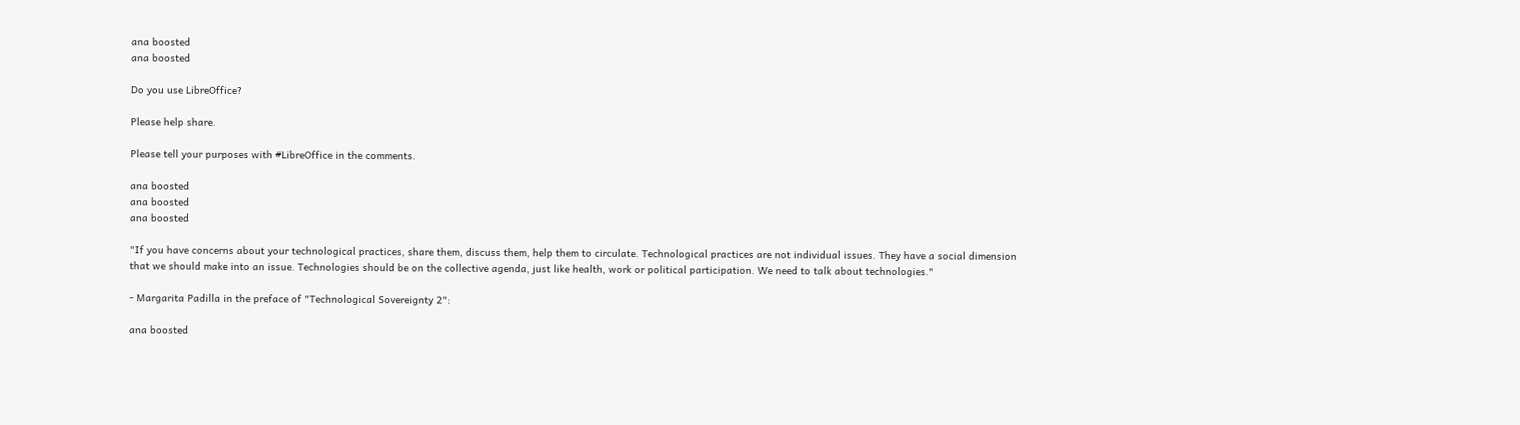ana boosted
ana boosted

Do you use LibreOffice?

Please help share.

Please tell your purposes with #LibreOffice in the comments.

ana boosted
ana boosted
ana boosted

"If you have concerns about your technological practices, share them, discuss them, help them to circulate. Technological practices are not individual issues. They have a social dimension that we should make into an issue. Technologies should be on the collective agenda, just like health, work or political participation. We need to talk about technologies."

- Margarita Padilla in the preface of "Technological Sovereignty 2":

ana boosted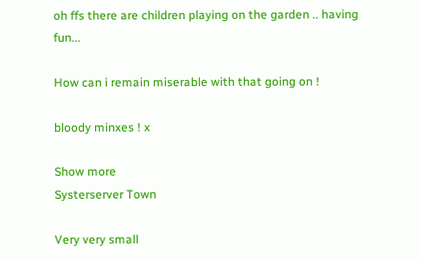oh ffs there are children playing on the garden .. having fun...

How can i remain miserable with that going on !

bloody minxes ! x

Show more
Systerserver Town

Very very small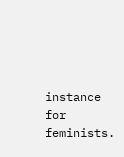instance for feminists.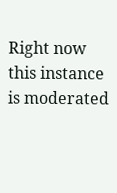Right now this instance is moderated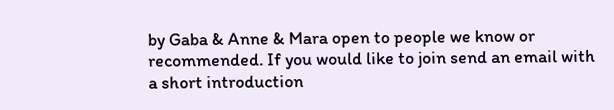by Gaba & Anne & Mara open to people we know or recommended. If you would like to join send an email with a short introduction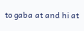to gaba at and hi at